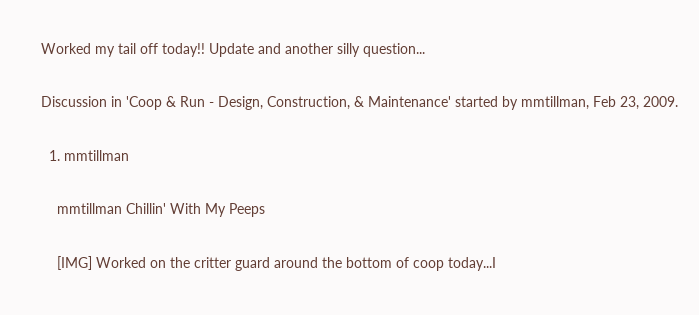Worked my tail off today!! Update and another silly question...

Discussion in 'Coop & Run - Design, Construction, & Maintenance' started by mmtillman, Feb 23, 2009.

  1. mmtillman

    mmtillman Chillin' With My Peeps

    [IMG] Worked on the critter guard around the bottom of coop today...I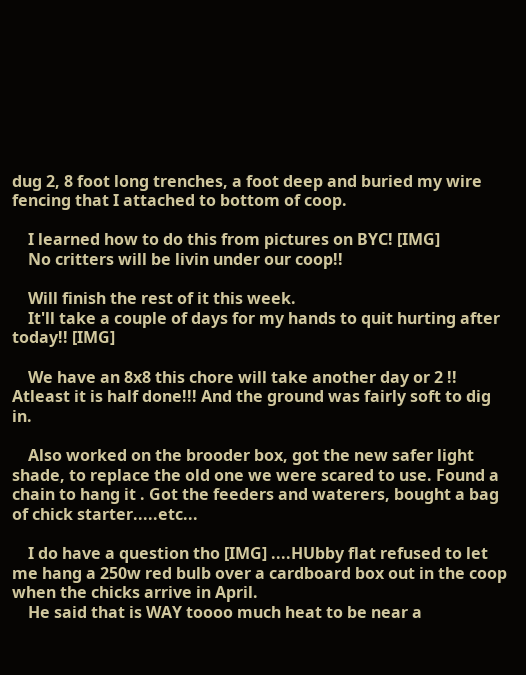dug 2, 8 foot long trenches, a foot deep and buried my wire fencing that I attached to bottom of coop.

    I learned how to do this from pictures on BYC! [IMG]
    No critters will be livin under our coop!!

    Will finish the rest of it this week.
    It'll take a couple of days for my hands to quit hurting after today!! [IMG]

    We have an 8x8 this chore will take another day or 2 !! Atleast it is half done!!! And the ground was fairly soft to dig in.

    Also worked on the brooder box, got the new safer light shade, to replace the old one we were scared to use. Found a chain to hang it . Got the feeders and waterers, bought a bag of chick starter.....etc...

    I do have a question tho [IMG] ....HUbby flat refused to let me hang a 250w red bulb over a cardboard box out in the coop when the chicks arrive in April.
    He said that is WAY toooo much heat to be near a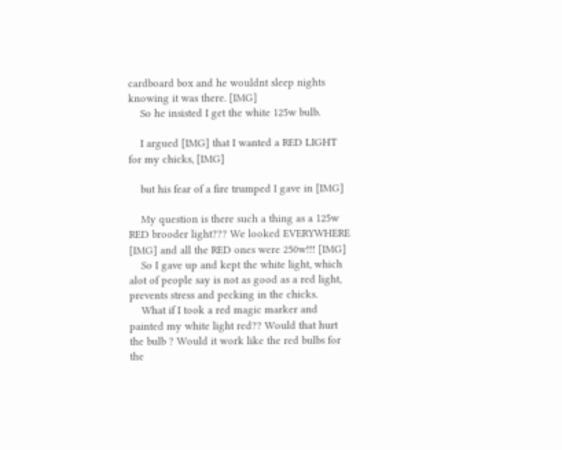cardboard box and he wouldnt sleep nights knowing it was there. [IMG]
    So he insisted I get the white 125w bulb.

    I argued [IMG] that I wanted a RED LIGHT for my chicks, [IMG]

    but his fear of a fire trumped I gave in [IMG]

    My question is there such a thing as a 125w RED brooder light??? We looked EVERYWHERE [IMG] and all the RED ones were 250w!!! [IMG]
    So I gave up and kept the white light, which alot of people say is not as good as a red light, prevents stress and pecking in the chicks.
    What if I took a red magic marker and painted my white light red?? Would that hurt the bulb ? Would it work like the red bulbs for the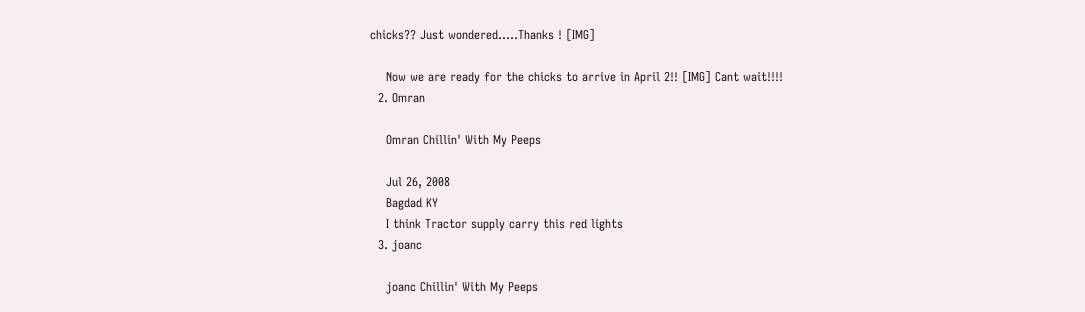chicks?? Just wondered.....Thanks ! [IMG]

    Now we are ready for the chicks to arrive in April 2!! [IMG] Cant wait!!!!
  2. Omran

    Omran Chillin' With My Peeps

    Jul 26, 2008
    Bagdad KY
    I think Tractor supply carry this red lights
  3. joanc

    joanc Chillin' With My Peeps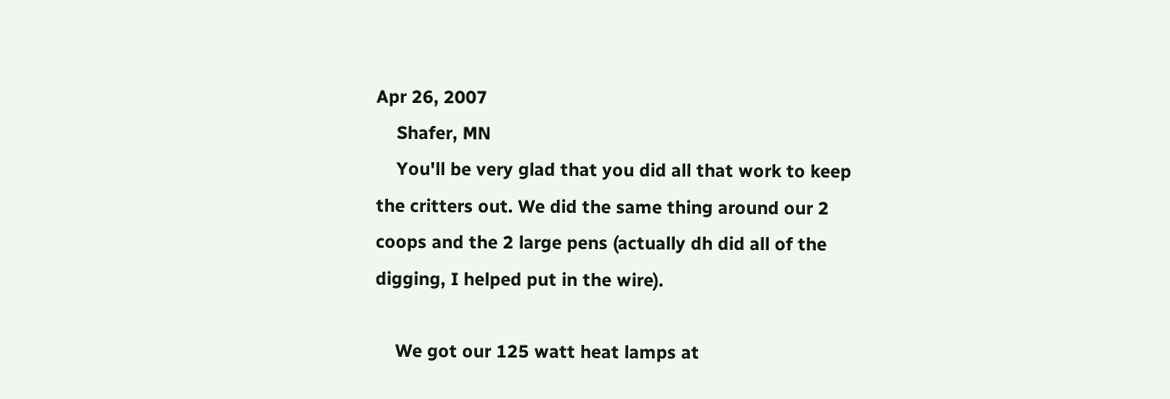Apr 26, 2007
    Shafer, MN
    You'll be very glad that you did all that work to keep the critters out. We did the same thing around our 2 coops and the 2 large pens (actually dh did all of the digging, I helped put in the wire).

    We got our 125 watt heat lamps at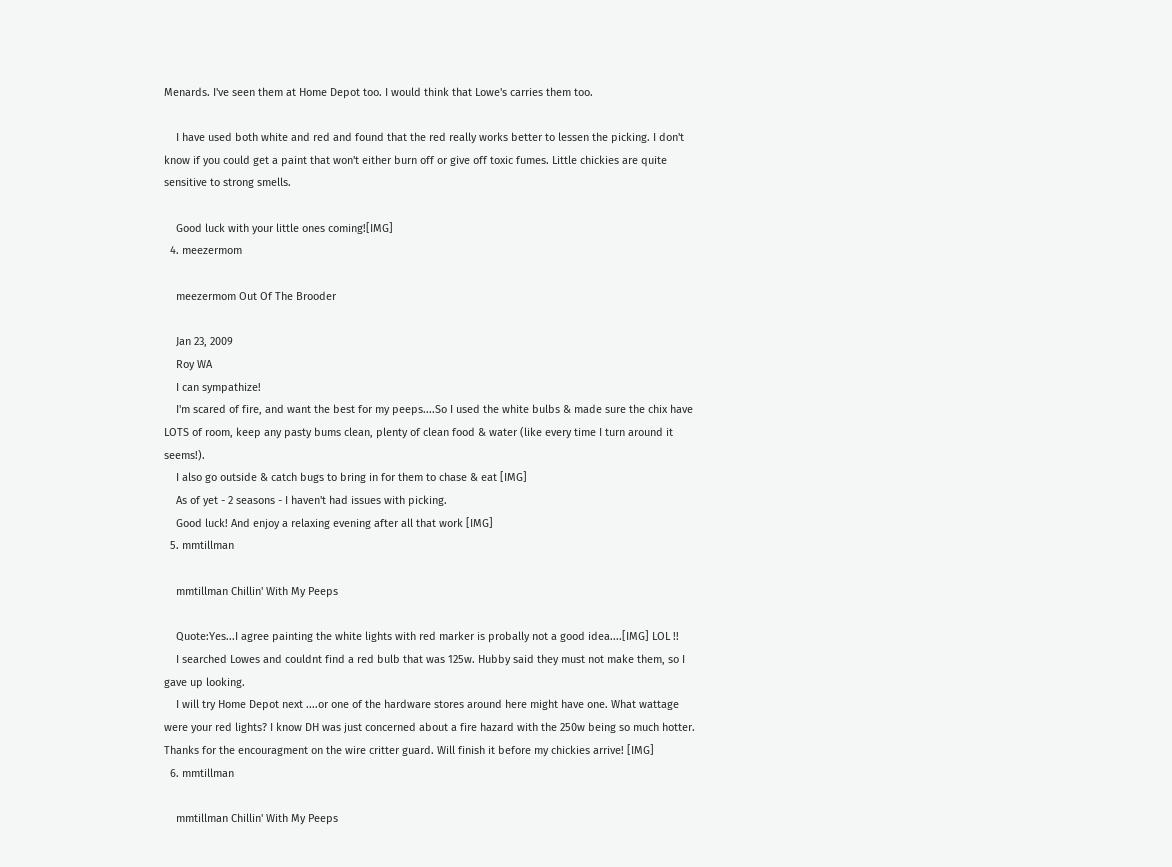Menards. I've seen them at Home Depot too. I would think that Lowe's carries them too.

    I have used both white and red and found that the red really works better to lessen the picking. I don't know if you could get a paint that won't either burn off or give off toxic fumes. Little chickies are quite sensitive to strong smells.

    Good luck with your little ones coming![IMG]
  4. meezermom

    meezermom Out Of The Brooder

    Jan 23, 2009
    Roy WA
    I can sympathize!
    I'm scared of fire, and want the best for my peeps....So I used the white bulbs & made sure the chix have LOTS of room, keep any pasty bums clean, plenty of clean food & water (like every time I turn around it seems!).
    I also go outside & catch bugs to bring in for them to chase & eat [IMG]
    As of yet - 2 seasons - I haven't had issues with picking.
    Good luck! And enjoy a relaxing evening after all that work [IMG]
  5. mmtillman

    mmtillman Chillin' With My Peeps

    Quote:Yes...I agree painting the white lights with red marker is probally not a good idea....[IMG] LOL !!
    I searched Lowes and couldnt find a red bulb that was 125w. Hubby said they must not make them, so I gave up looking.
    I will try Home Depot next ....or one of the hardware stores around here might have one. What wattage were your red lights? I know DH was just concerned about a fire hazard with the 250w being so much hotter. Thanks for the encouragment on the wire critter guard. Will finish it before my chickies arrive! [IMG]
  6. mmtillman

    mmtillman Chillin' With My Peeps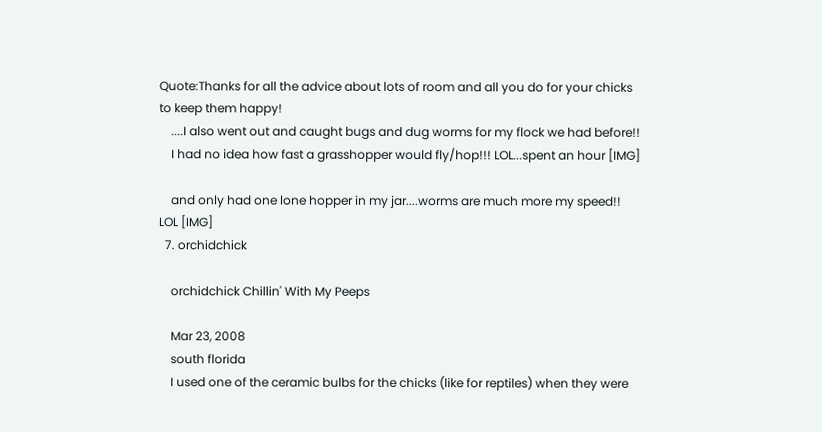Quote:Thanks for all the advice about lots of room and all you do for your chicks to keep them happy!
    ....I also went out and caught bugs and dug worms for my flock we had before!!
    I had no idea how fast a grasshopper would fly/hop!!! LOL...spent an hour [IMG]

    and only had one lone hopper in my jar....worms are much more my speed!! LOL [IMG]
  7. orchidchick

    orchidchick Chillin' With My Peeps

    Mar 23, 2008
    south florida
    I used one of the ceramic bulbs for the chicks (like for reptiles) when they were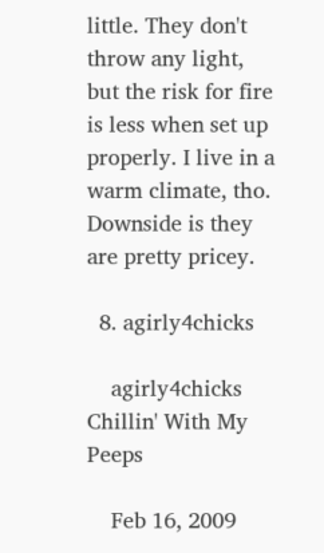little. They don't throw any light, but the risk for fire is less when set up properly. I live in a warm climate, tho. Downside is they are pretty pricey.

  8. agirly4chicks

    agirly4chicks Chillin' With My Peeps

    Feb 16, 2009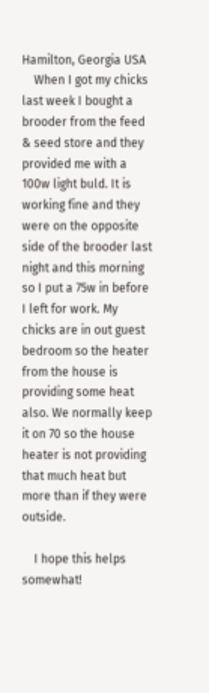Hamilton, Georgia USA
    When I got my chicks last week I bought a brooder from the feed & seed store and they provided me with a 100w light buld. It is working fine and they were on the opposite side of the brooder last night and this morning so I put a 75w in before I left for work. My chicks are in out guest bedroom so the heater from the house is providing some heat also. We normally keep it on 70 so the house heater is not providing that much heat but more than if they were outside.

    I hope this helps somewhat!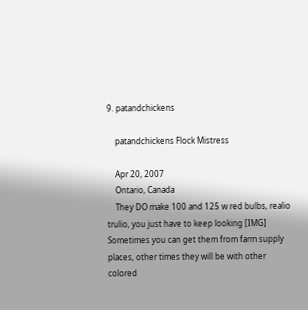9. patandchickens

    patandchickens Flock Mistress

    Apr 20, 2007
    Ontario, Canada
    They DO make 100 and 125 w red bulbs, realio trulio, you just have to keep looking [IMG] Sometimes you can get them from farm supply places, other times they will be with other colored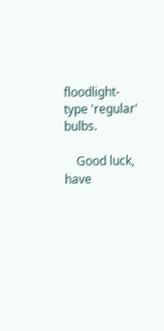floodlight-type 'regular' bulbs.

    Good luck, have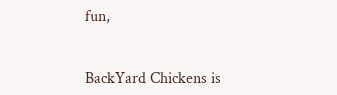fun,


BackYard Chickens is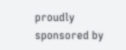proudly sponsored by